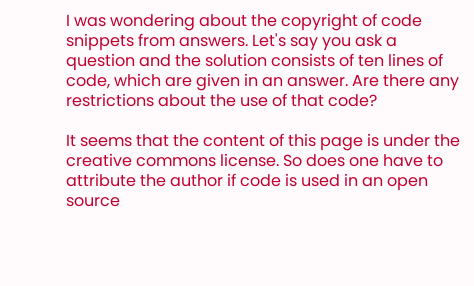I was wondering about the copyright of code snippets from answers. Let's say you ask a question and the solution consists of ten lines of code, which are given in an answer. Are there any restrictions about the use of that code?

It seems that the content of this page is under the creative commons license. So does one have to attribute the author if code is used in an open source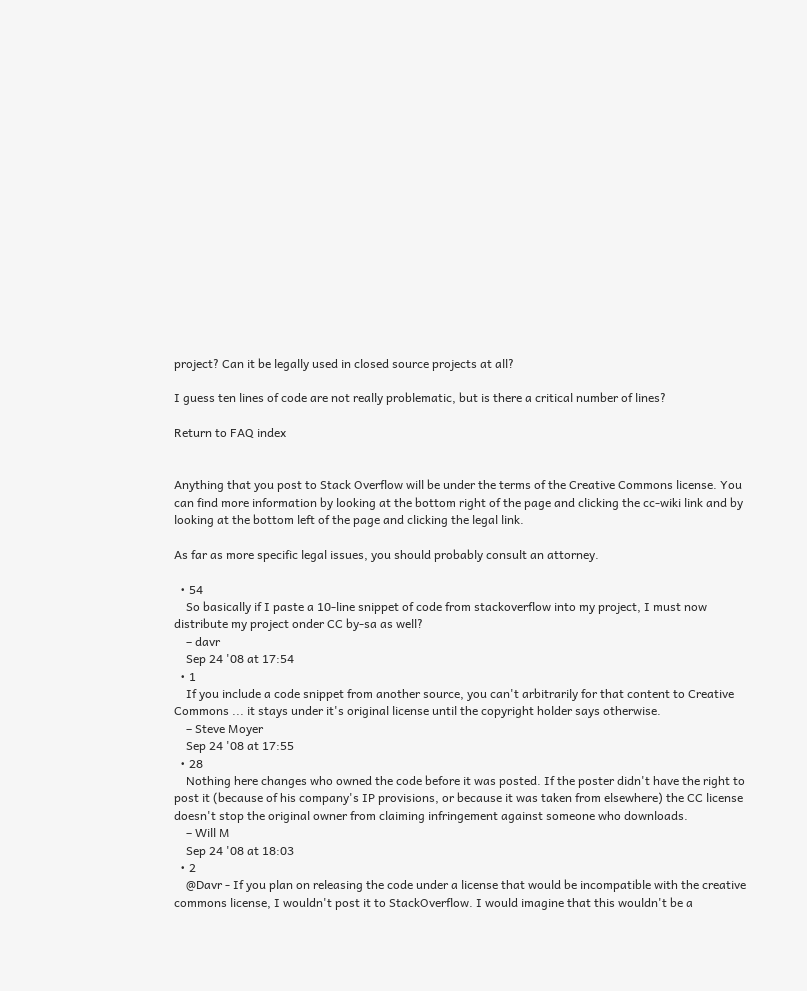project? Can it be legally used in closed source projects at all?

I guess ten lines of code are not really problematic, but is there a critical number of lines?

Return to FAQ index


Anything that you post to Stack Overflow will be under the terms of the Creative Commons license. You can find more information by looking at the bottom right of the page and clicking the cc-wiki link and by looking at the bottom left of the page and clicking the legal link.

As far as more specific legal issues, you should probably consult an attorney.

  • 54
    So basically if I paste a 10-line snippet of code from stackoverflow into my project, I must now distribute my project onder CC by-sa as well?
    – davr
    Sep 24 '08 at 17:54
  • 1
    If you include a code snippet from another source, you can't arbitrarily for that content to Creative Commons ... it stays under it's original license until the copyright holder says otherwise.
    – Steve Moyer
    Sep 24 '08 at 17:55
  • 28
    Nothing here changes who owned the code before it was posted. If the poster didn't have the right to post it (because of his company's IP provisions, or because it was taken from elsewhere) the CC license doesn't stop the original owner from claiming infringement against someone who downloads.
    – Will M
    Sep 24 '08 at 18:03
  • 2
    @Davr - If you plan on releasing the code under a license that would be incompatible with the creative commons license, I wouldn't post it to StackOverflow. I would imagine that this wouldn't be a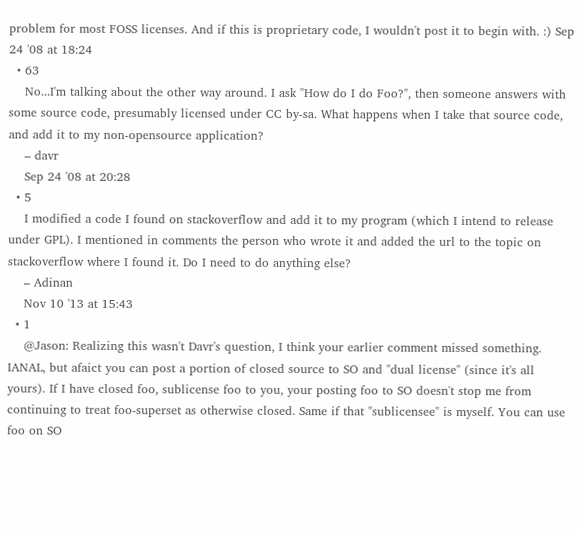problem for most FOSS licenses. And if this is proprietary code, I wouldn't post it to begin with. :) Sep 24 '08 at 18:24
  • 63
    No...I'm talking about the other way around. I ask "How do I do Foo?", then someone answers with some source code, presumably licensed under CC by-sa. What happens when I take that source code, and add it to my non-opensource application?
    – davr
    Sep 24 '08 at 20:28
  • 5
    I modified a code I found on stackoverflow and add it to my program (which I intend to release under GPL). I mentioned in comments the person who wrote it and added the url to the topic on stackoverflow where I found it. Do I need to do anything else?
    – Adinan
    Nov 10 '13 at 15:43
  • 1
    @Jason: Realizing this wasn't Davr's question, I think your earlier comment missed something. IANAL, but afaict you can post a portion of closed source to SO and "dual license" (since it's all yours). If I have closed foo, sublicense foo to you, your posting foo to SO doesn't stop me from continuing to treat foo-superset as otherwise closed. Same if that "sublicensee" is myself. You can use foo on SO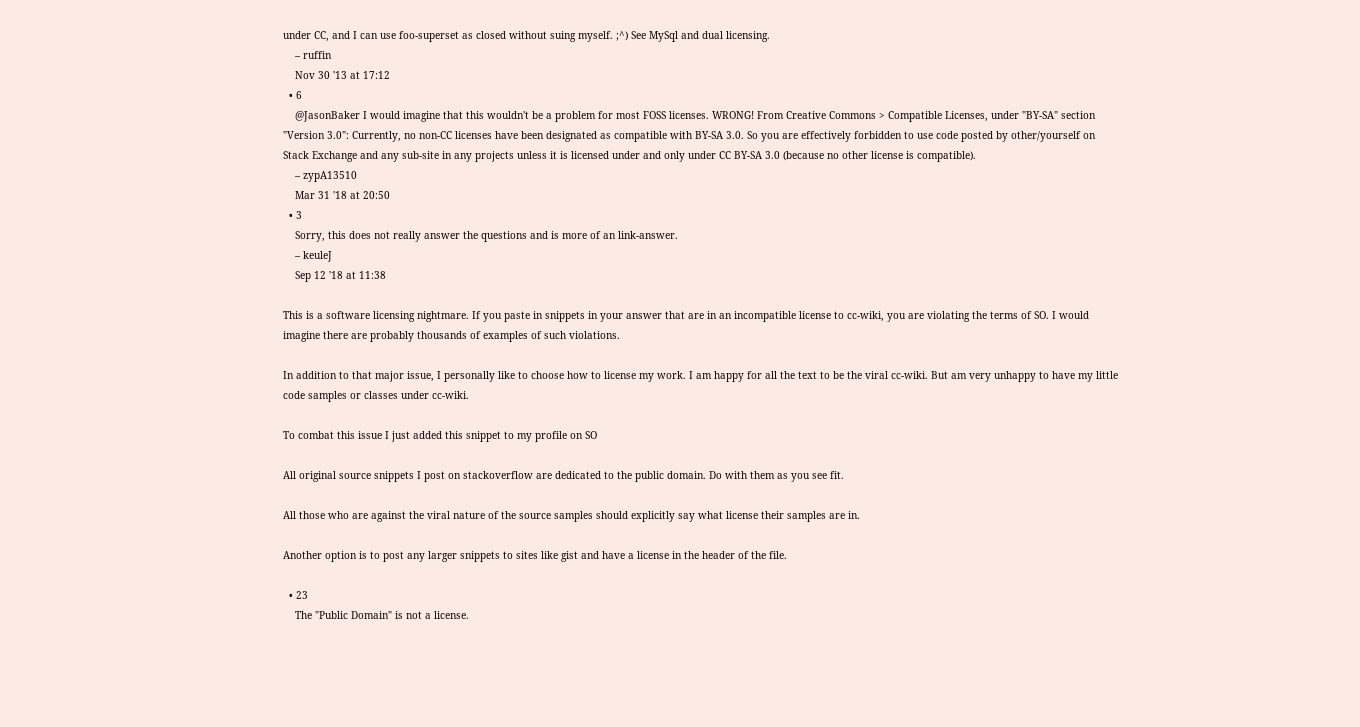under CC, and I can use foo-superset as closed without suing myself. ;^) See MySql and dual licensing.
    – ruffin
    Nov 30 '13 at 17:12
  • 6
    @JasonBaker I would imagine that this wouldn't be a problem for most FOSS licenses. WRONG! From Creative Commons > Compatible Licenses, under "BY-SA" section "Version 3.0": Currently, no non-CC licenses have been designated as compatible with BY-SA 3.0. So you are effectively forbidden to use code posted by other/yourself on Stack Exchange and any sub-site in any projects unless it is licensed under and only under CC BY-SA 3.0 (because no other license is compatible).
    – zypA13510
    Mar 31 '18 at 20:50
  • 3
    Sorry, this does not really answer the questions and is more of an link-answer.
    – keuleJ
    Sep 12 '18 at 11:38

This is a software licensing nightmare. If you paste in snippets in your answer that are in an incompatible license to cc-wiki, you are violating the terms of SO. I would imagine there are probably thousands of examples of such violations.

In addition to that major issue, I personally like to choose how to license my work. I am happy for all the text to be the viral cc-wiki. But am very unhappy to have my little code samples or classes under cc-wiki.

To combat this issue I just added this snippet to my profile on SO

All original source snippets I post on stackoverflow are dedicated to the public domain. Do with them as you see fit.

All those who are against the viral nature of the source samples should explicitly say what license their samples are in.

Another option is to post any larger snippets to sites like gist and have a license in the header of the file.

  • 23
    The "Public Domain" is not a license.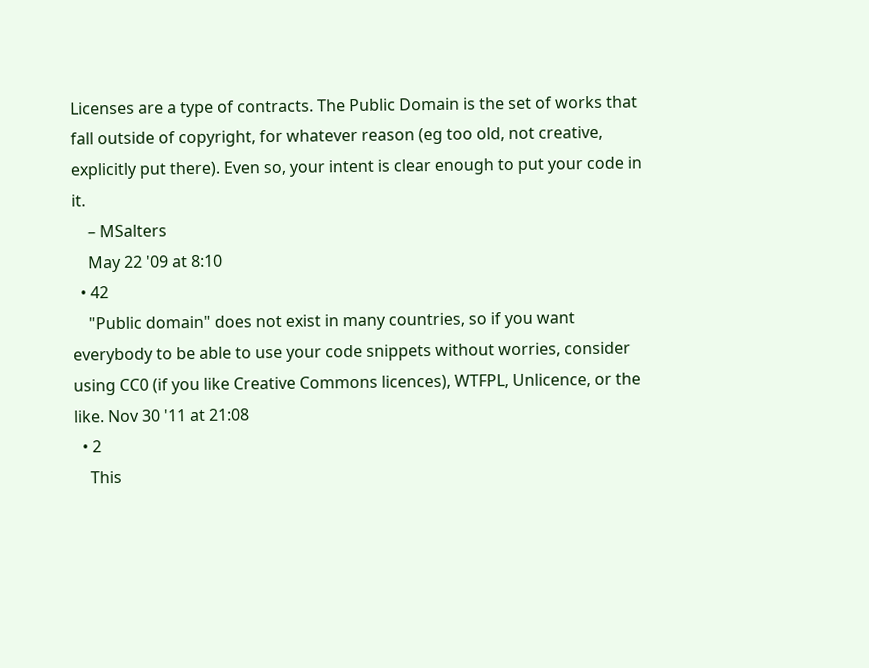Licenses are a type of contracts. The Public Domain is the set of works that fall outside of copyright, for whatever reason (eg too old, not creative, explicitly put there). Even so, your intent is clear enough to put your code in it.
    – MSalters
    May 22 '09 at 8:10
  • 42
    "Public domain" does not exist in many countries, so if you want everybody to be able to use your code snippets without worries, consider using CC0 (if you like Creative Commons licences), WTFPL, Unlicence, or the like. Nov 30 '11 at 21:08
  • 2
    This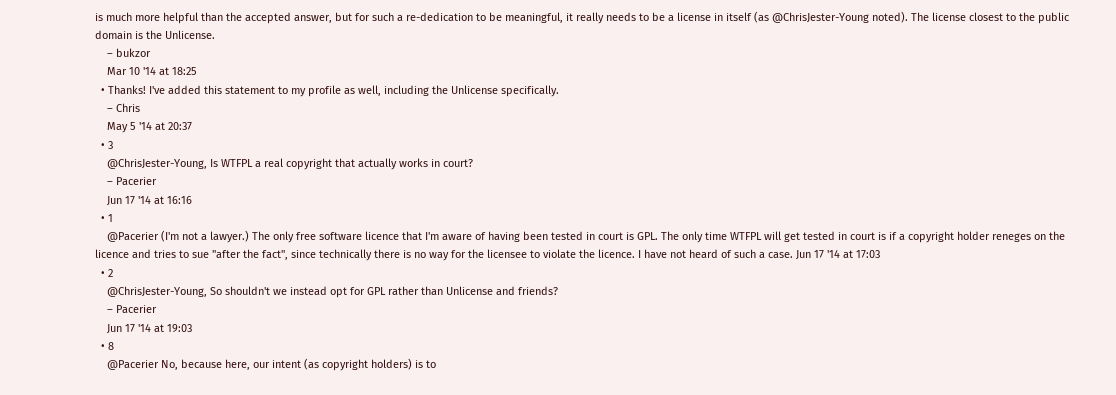is much more helpful than the accepted answer, but for such a re-dedication to be meaningful, it really needs to be a license in itself (as @ChrisJester-Young noted). The license closest to the public domain is the Unlicense.
    – bukzor
    Mar 10 '14 at 18:25
  • Thanks! I've added this statement to my profile as well, including the Unlicense specifically.
    – Chris
    May 5 '14 at 20:37
  • 3
    @ChrisJester-Young, Is WTFPL a real copyright that actually works in court?
    – Pacerier
    Jun 17 '14 at 16:16
  • 1
    @Pacerier (I'm not a lawyer.) The only free software licence that I'm aware of having been tested in court is GPL. The only time WTFPL will get tested in court is if a copyright holder reneges on the licence and tries to sue "after the fact", since technically there is no way for the licensee to violate the licence. I have not heard of such a case. Jun 17 '14 at 17:03
  • 2
    @ChrisJester-Young, So shouldn't we instead opt for GPL rather than Unlicense and friends?
    – Pacerier
    Jun 17 '14 at 19:03
  • 8
    @Pacerier No, because here, our intent (as copyright holders) is to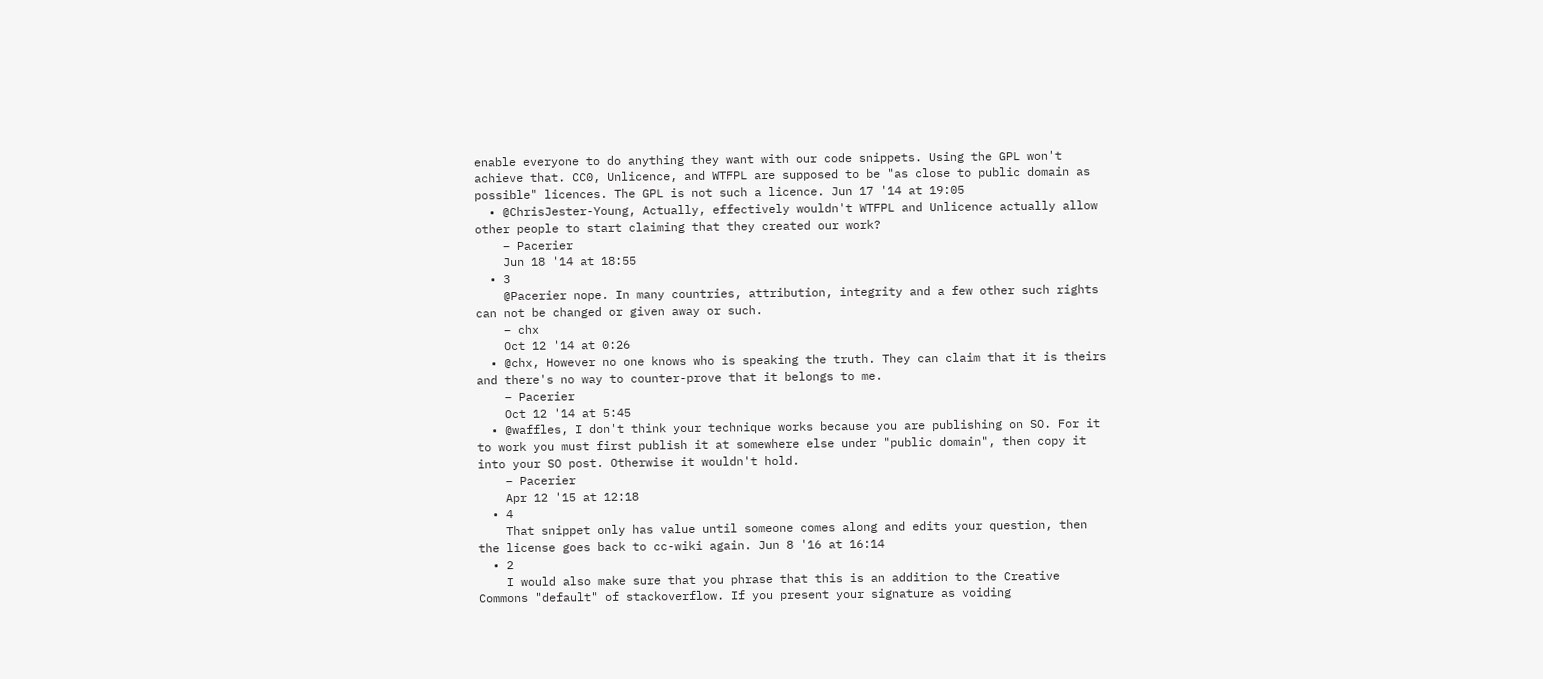enable everyone to do anything they want with our code snippets. Using the GPL won't achieve that. CC0, Unlicence, and WTFPL are supposed to be "as close to public domain as possible" licences. The GPL is not such a licence. Jun 17 '14 at 19:05
  • @ChrisJester-Young, Actually, effectively wouldn't WTFPL and Unlicence actually allow other people to start claiming that they created our work?
    – Pacerier
    Jun 18 '14 at 18:55
  • 3
    @Pacerier nope. In many countries, attribution, integrity and a few other such rights can not be changed or given away or such.
    – chx
    Oct 12 '14 at 0:26
  • @chx, However no one knows who is speaking the truth. They can claim that it is theirs and there's no way to counter-prove that it belongs to me.
    – Pacerier
    Oct 12 '14 at 5:45
  • @waffles, I don't think your technique works because you are publishing on SO. For it to work you must first publish it at somewhere else under "public domain", then copy it into your SO post. Otherwise it wouldn't hold.
    – Pacerier
    Apr 12 '15 at 12:18
  • 4
    That snippet only has value until someone comes along and edits your question, then the license goes back to cc-wiki again. Jun 8 '16 at 16:14
  • 2
    I would also make sure that you phrase that this is an addition to the Creative Commons "default" of stackoverflow. If you present your signature as voiding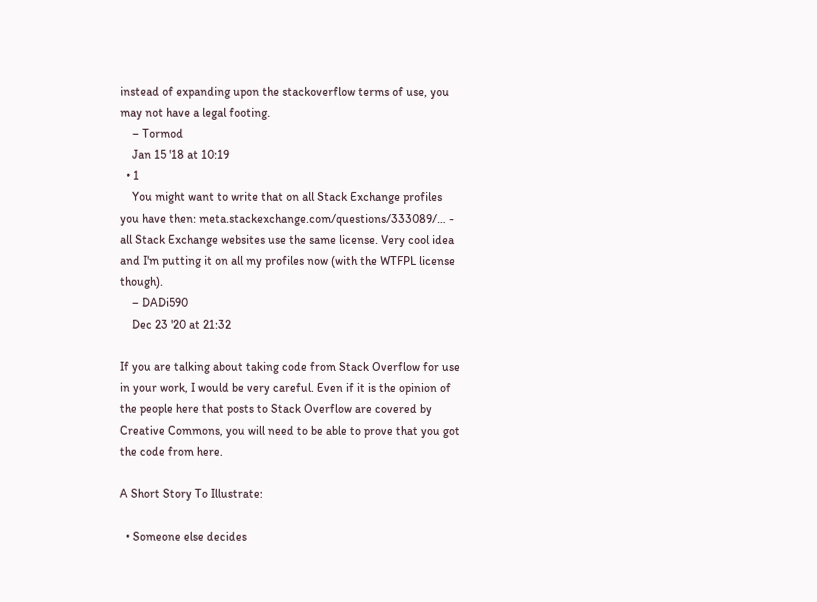instead of expanding upon the stackoverflow terms of use, you may not have a legal footing.
    – Tormod
    Jan 15 '18 at 10:19
  • 1
    You might want to write that on all Stack Exchange profiles you have then: meta.stackexchange.com/questions/333089/… - all Stack Exchange websites use the same license. Very cool idea and I'm putting it on all my profiles now (with the WTFPL license though).
    – DADi590
    Dec 23 '20 at 21:32

If you are talking about taking code from Stack Overflow for use in your work, I would be very careful. Even if it is the opinion of the people here that posts to Stack Overflow are covered by Creative Commons, you will need to be able to prove that you got the code from here.

A Short Story To Illustrate:

  • Someone else decides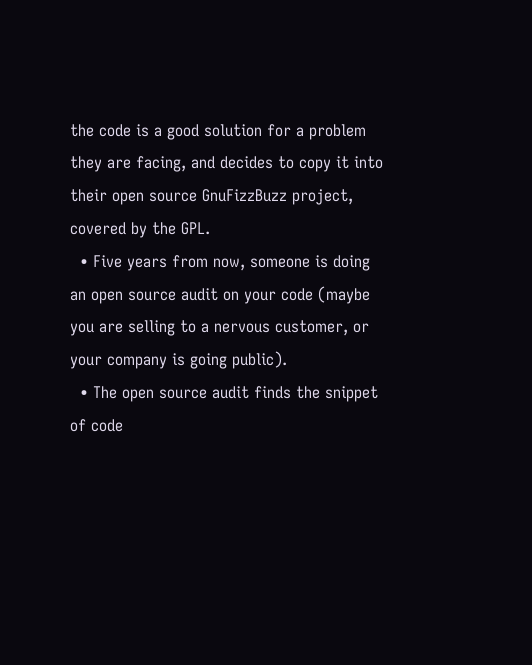the code is a good solution for a problem they are facing, and decides to copy it into their open source GnuFizzBuzz project, covered by the GPL.
  • Five years from now, someone is doing an open source audit on your code (maybe you are selling to a nervous customer, or your company is going public).
  • The open source audit finds the snippet of code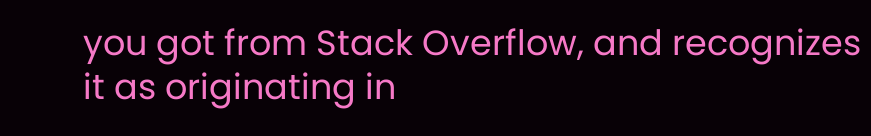you got from Stack Overflow, and recognizes it as originating in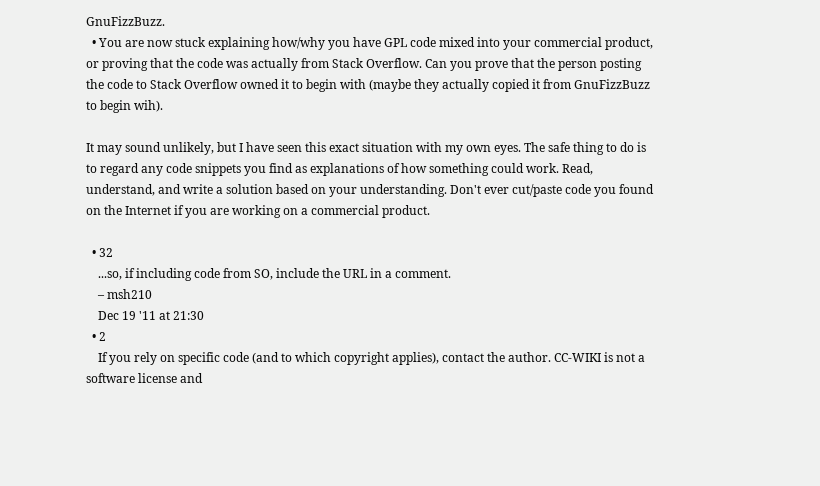GnuFizzBuzz.
  • You are now stuck explaining how/why you have GPL code mixed into your commercial product, or proving that the code was actually from Stack Overflow. Can you prove that the person posting the code to Stack Overflow owned it to begin with (maybe they actually copied it from GnuFizzBuzz to begin wih).

It may sound unlikely, but I have seen this exact situation with my own eyes. The safe thing to do is to regard any code snippets you find as explanations of how something could work. Read, understand, and write a solution based on your understanding. Don't ever cut/paste code you found on the Internet if you are working on a commercial product.

  • 32
    ...so, if including code from SO, include the URL in a comment.
    – msh210
    Dec 19 '11 at 21:30
  • 2
    If you rely on specific code (and to which copyright applies), contact the author. CC-WIKI is not a software license and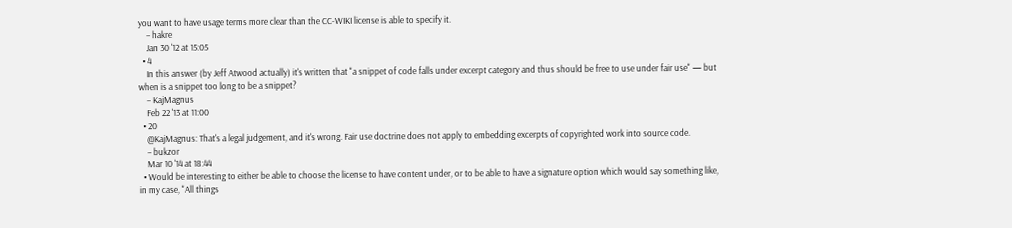you want to have usage terms more clear than the CC-WIKI license is able to specify it.
    – hakre
    Jan 30 '12 at 15:05
  • 4
    In this answer (by Jeff Atwood actually) it's written that "a snippet of code falls under excerpt category and thus should be free to use under fair use" — but when is a snippet too long to be a snippet?
    – KajMagnus
    Feb 22 '13 at 11:00
  • 20
    @KajMagnus: That's a legal judgement, and it's wrong. Fair use doctrine does not apply to embedding excerpts of copyrighted work into source code.
    – bukzor
    Mar 10 '14 at 18:44
  • Would be interesting to either be able to choose the license to have content under, or to be able to have a signature option which would say something like, in my case, "All things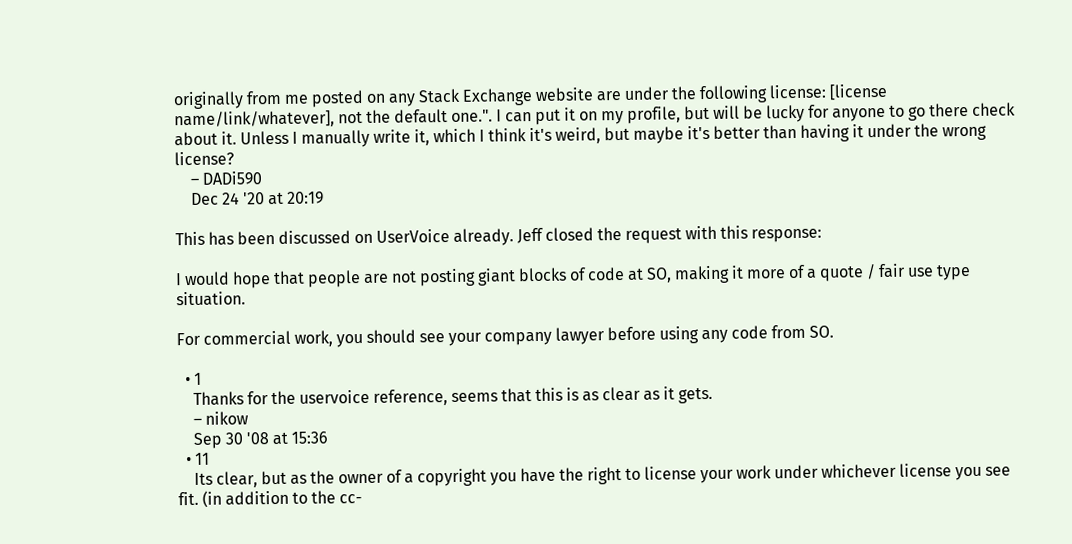originally from me posted on any Stack Exchange website are under the following license: [license name/link/whatever], not the default one.". I can put it on my profile, but will be lucky for anyone to go there check about it. Unless I manually write it, which I think it's weird, but maybe it's better than having it under the wrong license?
    – DADi590
    Dec 24 '20 at 20:19

This has been discussed on UserVoice already. Jeff closed the request with this response:

I would hope that people are not posting giant blocks of code at SO, making it more of a quote / fair use type situation.

For commercial work, you should see your company lawyer before using any code from SO.

  • 1
    Thanks for the uservoice reference, seems that this is as clear as it gets.
    – nikow
    Sep 30 '08 at 15:36
  • 11
    Its clear, but as the owner of a copyright you have the right to license your work under whichever license you see fit. (in addition to the cc-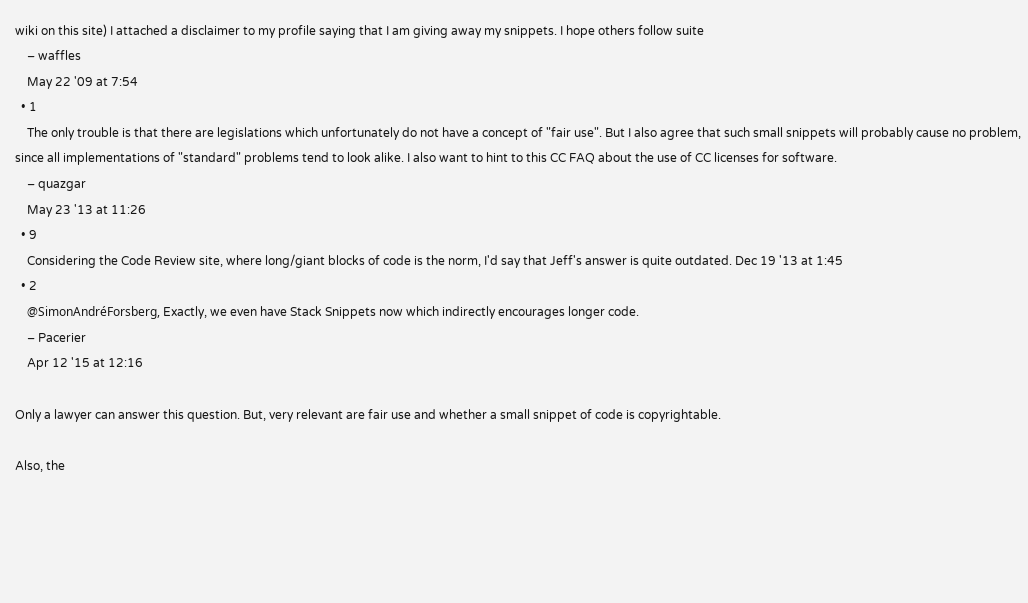wiki on this site) I attached a disclaimer to my profile saying that I am giving away my snippets. I hope others follow suite
    – waffles
    May 22 '09 at 7:54
  • 1
    The only trouble is that there are legislations which unfortunately do not have a concept of "fair use". But I also agree that such small snippets will probably cause no problem, since all implementations of "standard" problems tend to look alike. I also want to hint to this CC FAQ about the use of CC licenses for software.
    – quazgar
    May 23 '13 at 11:26
  • 9
    Considering the Code Review site, where long/giant blocks of code is the norm, I'd say that Jeff's answer is quite outdated. Dec 19 '13 at 1:45
  • 2
    @SimonAndréForsberg, Exactly, we even have Stack Snippets now which indirectly encourages longer code.
    – Pacerier
    Apr 12 '15 at 12:16

Only a lawyer can answer this question. But, very relevant are fair use and whether a small snippet of code is copyrightable.

Also, the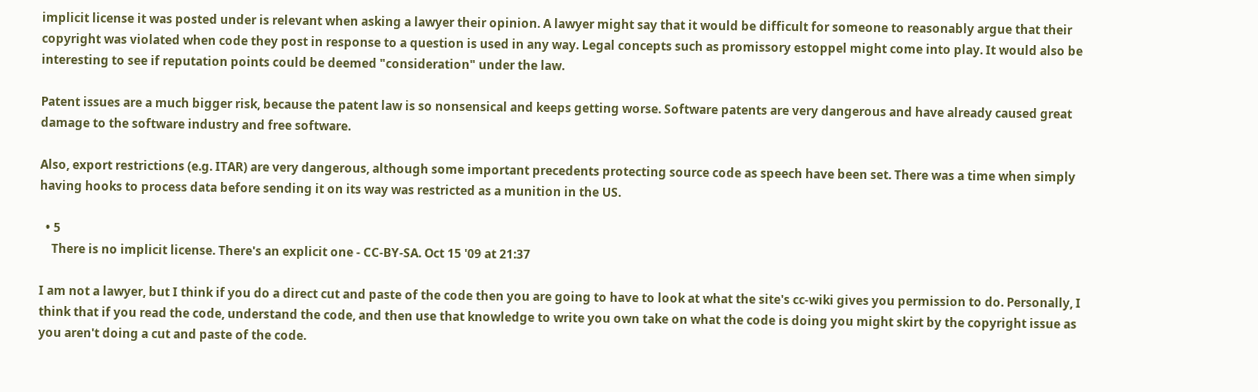implicit license it was posted under is relevant when asking a lawyer their opinion. A lawyer might say that it would be difficult for someone to reasonably argue that their copyright was violated when code they post in response to a question is used in any way. Legal concepts such as promissory estoppel might come into play. It would also be interesting to see if reputation points could be deemed "consideration" under the law.

Patent issues are a much bigger risk, because the patent law is so nonsensical and keeps getting worse. Software patents are very dangerous and have already caused great damage to the software industry and free software.

Also, export restrictions (e.g. ITAR) are very dangerous, although some important precedents protecting source code as speech have been set. There was a time when simply having hooks to process data before sending it on its way was restricted as a munition in the US.

  • 5
    There is no implicit license. There's an explicit one - CC-BY-SA. Oct 15 '09 at 21:37

I am not a lawyer, but I think if you do a direct cut and paste of the code then you are going to have to look at what the site's cc-wiki gives you permission to do. Personally, I think that if you read the code, understand the code, and then use that knowledge to write you own take on what the code is doing you might skirt by the copyright issue as you aren't doing a cut and paste of the code.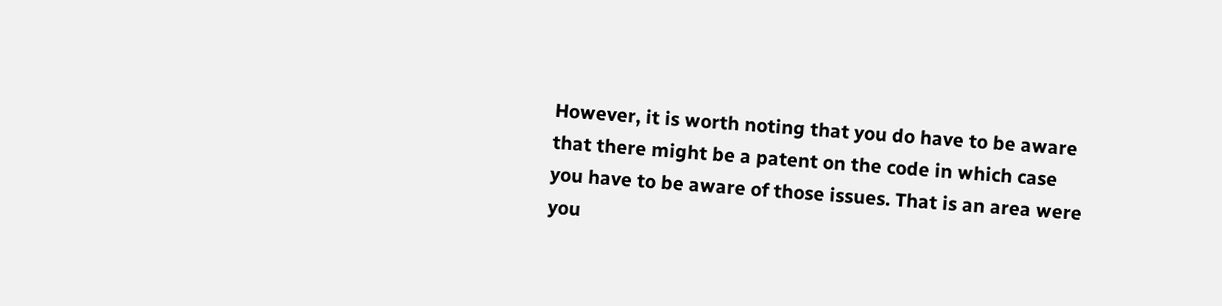However, it is worth noting that you do have to be aware that there might be a patent on the code in which case you have to be aware of those issues. That is an area were you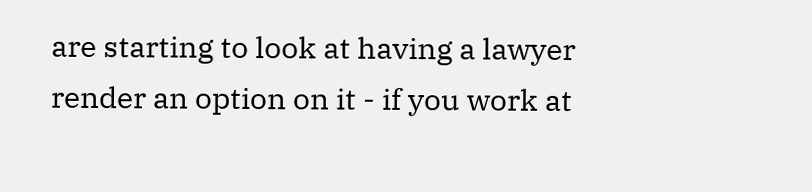are starting to look at having a lawyer render an option on it - if you work at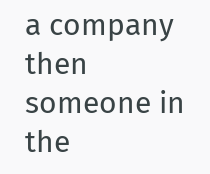a company then someone in the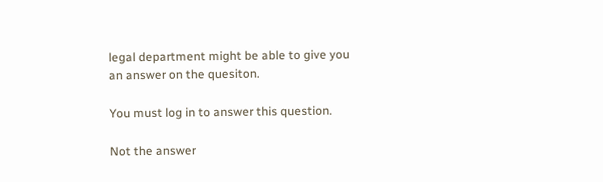legal department might be able to give you an answer on the quesiton.

You must log in to answer this question.

Not the answer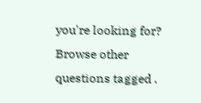you're looking for? Browse other questions tagged .